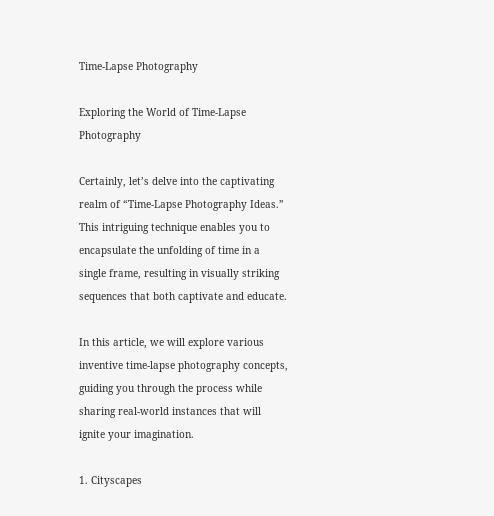Time-Lapse Photography

Exploring the World of Time-Lapse Photography

Certainly, let’s delve into the captivating realm of “Time-Lapse Photography Ideas.” This intriguing technique enables you to encapsulate the unfolding of time in a single frame, resulting in visually striking sequences that both captivate and educate.

In this article, we will explore various inventive time-lapse photography concepts, guiding you through the process while sharing real-world instances that will ignite your imagination.

1. Cityscapes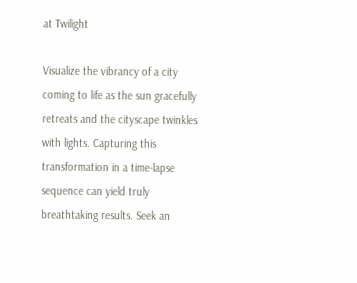at Twilight

Visualize the vibrancy of a city coming to life as the sun gracefully retreats and the cityscape twinkles with lights. Capturing this transformation in a time-lapse sequence can yield truly breathtaking results. Seek an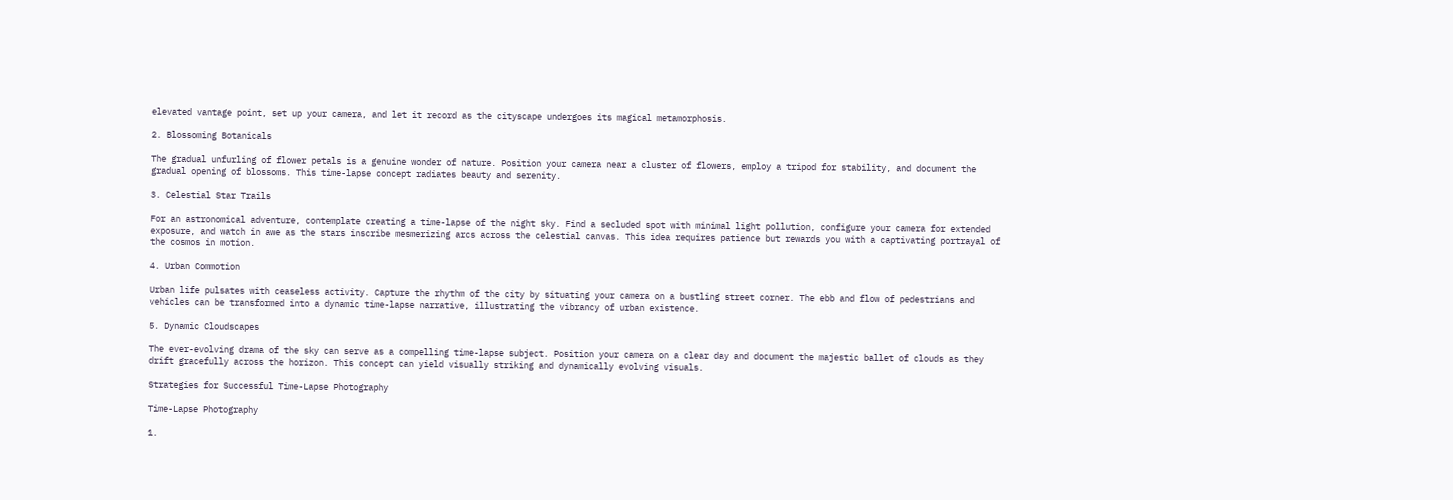elevated vantage point, set up your camera, and let it record as the cityscape undergoes its magical metamorphosis.

2. Blossoming Botanicals

The gradual unfurling of flower petals is a genuine wonder of nature. Position your camera near a cluster of flowers, employ a tripod for stability, and document the gradual opening of blossoms. This time-lapse concept radiates beauty and serenity.

3. Celestial Star Trails

For an astronomical adventure, contemplate creating a time-lapse of the night sky. Find a secluded spot with minimal light pollution, configure your camera for extended exposure, and watch in awe as the stars inscribe mesmerizing arcs across the celestial canvas. This idea requires patience but rewards you with a captivating portrayal of the cosmos in motion.

4. Urban Commotion

Urban life pulsates with ceaseless activity. Capture the rhythm of the city by situating your camera on a bustling street corner. The ebb and flow of pedestrians and vehicles can be transformed into a dynamic time-lapse narrative, illustrating the vibrancy of urban existence.

5. Dynamic Cloudscapes

The ever-evolving drama of the sky can serve as a compelling time-lapse subject. Position your camera on a clear day and document the majestic ballet of clouds as they drift gracefully across the horizon. This concept can yield visually striking and dynamically evolving visuals.

Strategies for Successful Time-Lapse Photography

Time-Lapse Photography

1.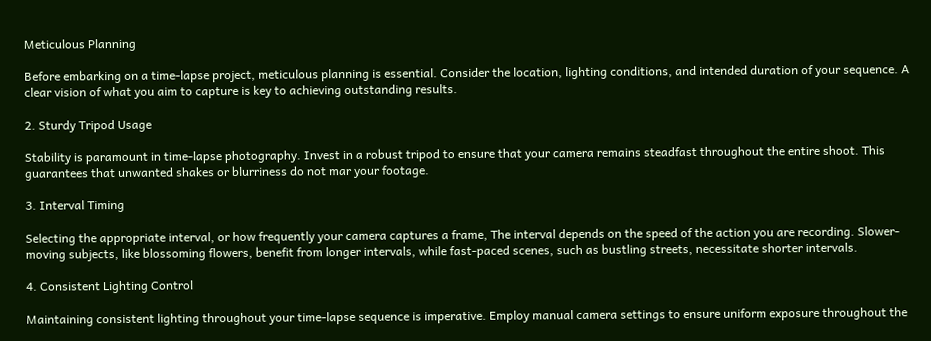Meticulous Planning

Before embarking on a time-lapse project, meticulous planning is essential. Consider the location, lighting conditions, and intended duration of your sequence. A clear vision of what you aim to capture is key to achieving outstanding results.

2. Sturdy Tripod Usage

Stability is paramount in time-lapse photography. Invest in a robust tripod to ensure that your camera remains steadfast throughout the entire shoot. This guarantees that unwanted shakes or blurriness do not mar your footage.

3. Interval Timing

Selecting the appropriate interval, or how frequently your camera captures a frame, The interval depends on the speed of the action you are recording. Slower-moving subjects, like blossoming flowers, benefit from longer intervals, while fast-paced scenes, such as bustling streets, necessitate shorter intervals.

4. Consistent Lighting Control

Maintaining consistent lighting throughout your time-lapse sequence is imperative. Employ manual camera settings to ensure uniform exposure throughout the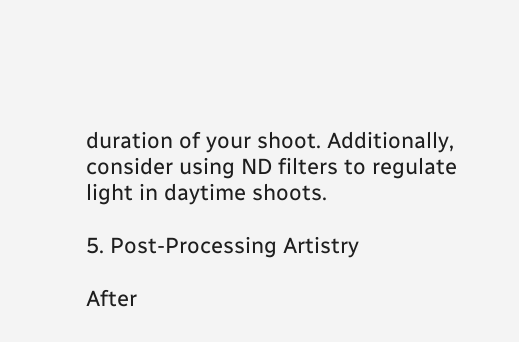duration of your shoot. Additionally, consider using ND filters to regulate light in daytime shoots.

5. Post-Processing Artistry

After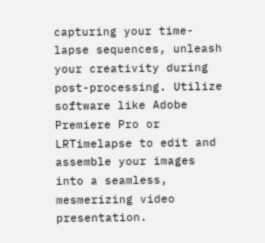capturing your time-lapse sequences, unleash your creativity during post-processing. Utilize software like Adobe Premiere Pro or LRTimelapse to edit and assemble your images into a seamless, mesmerizing video presentation.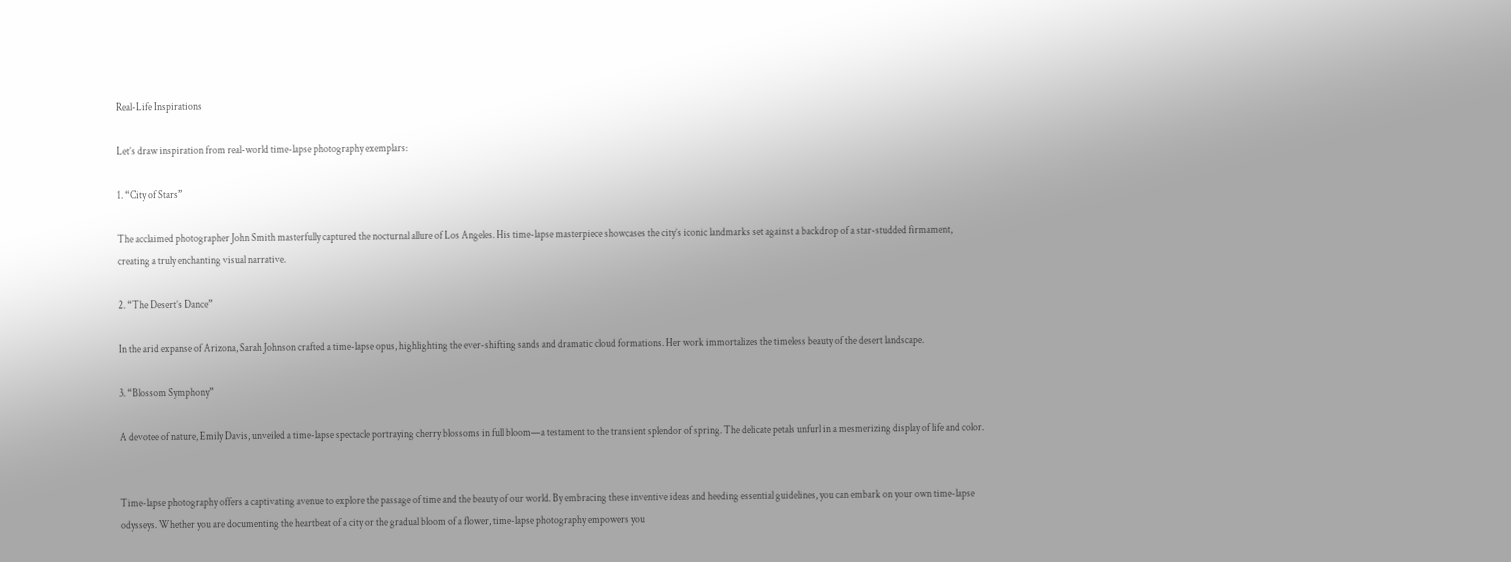Real-Life Inspirations

Let’s draw inspiration from real-world time-lapse photography exemplars:

1. “City of Stars”

The acclaimed photographer John Smith masterfully captured the nocturnal allure of Los Angeles. His time-lapse masterpiece showcases the city’s iconic landmarks set against a backdrop of a star-studded firmament, creating a truly enchanting visual narrative.

2. “The Desert’s Dance”

In the arid expanse of Arizona, Sarah Johnson crafted a time-lapse opus, highlighting the ever-shifting sands and dramatic cloud formations. Her work immortalizes the timeless beauty of the desert landscape.

3. “Blossom Symphony”

A devotee of nature, Emily Davis, unveiled a time-lapse spectacle portraying cherry blossoms in full bloom—a testament to the transient splendor of spring. The delicate petals unfurl in a mesmerizing display of life and color.


Time-lapse photography offers a captivating avenue to explore the passage of time and the beauty of our world. By embracing these inventive ideas and heeding essential guidelines, you can embark on your own time-lapse odysseys. Whether you are documenting the heartbeat of a city or the gradual bloom of a flower, time-lapse photography empowers you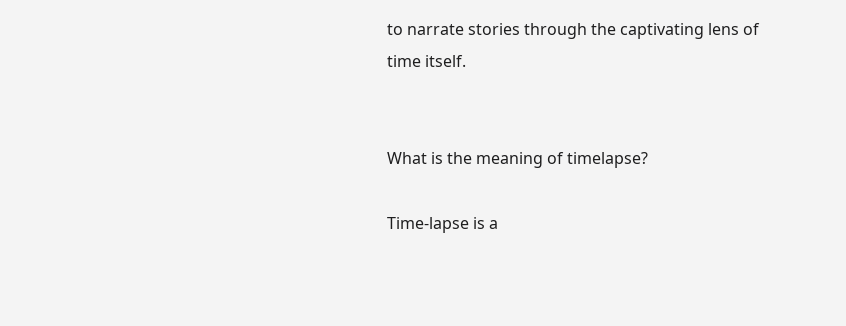to narrate stories through the captivating lens of time itself.


What is the meaning of timelapse?

Time-lapse is a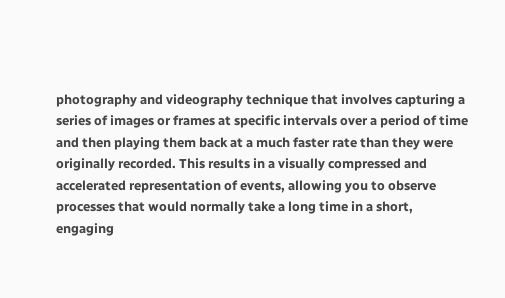photography and videography technique that involves capturing a series of images or frames at specific intervals over a period of time and then playing them back at a much faster rate than they were originally recorded. This results in a visually compressed and accelerated representation of events, allowing you to observe processes that would normally take a long time in a short, engaging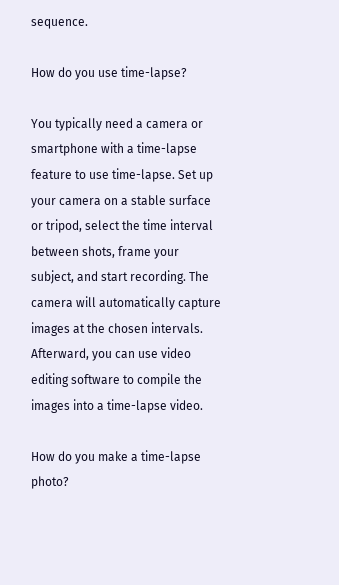sequence.

How do you use time-lapse?

You typically need a camera or smartphone with a time-lapse feature to use time-lapse. Set up your camera on a stable surface or tripod, select the time interval between shots, frame your subject, and start recording. The camera will automatically capture images at the chosen intervals. Afterward, you can use video editing software to compile the images into a time-lapse video.

How do you make a time-lapse photo?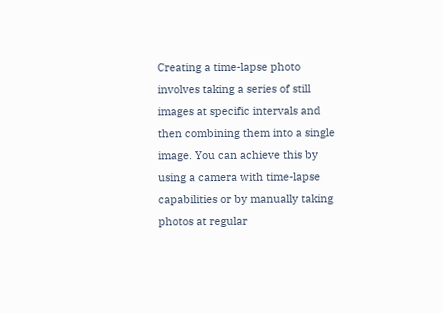Creating a time-lapse photo involves taking a series of still images at specific intervals and then combining them into a single image. You can achieve this by using a camera with time-lapse capabilities or by manually taking photos at regular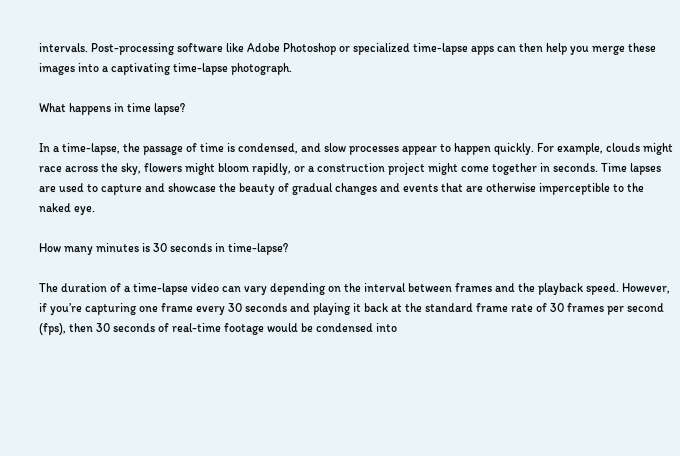intervals. Post-processing software like Adobe Photoshop or specialized time-lapse apps can then help you merge these images into a captivating time-lapse photograph.

What happens in time lapse?

In a time-lapse, the passage of time is condensed, and slow processes appear to happen quickly. For example, clouds might race across the sky, flowers might bloom rapidly, or a construction project might come together in seconds. Time lapses are used to capture and showcase the beauty of gradual changes and events that are otherwise imperceptible to the naked eye.

How many minutes is 30 seconds in time-lapse?

The duration of a time-lapse video can vary depending on the interval between frames and the playback speed. However, if you’re capturing one frame every 30 seconds and playing it back at the standard frame rate of 30 frames per second (fps), then 30 seconds of real-time footage would be condensed into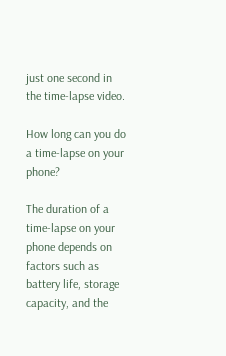just one second in the time-lapse video.

How long can you do a time-lapse on your phone?

The duration of a time-lapse on your phone depends on factors such as battery life, storage capacity, and the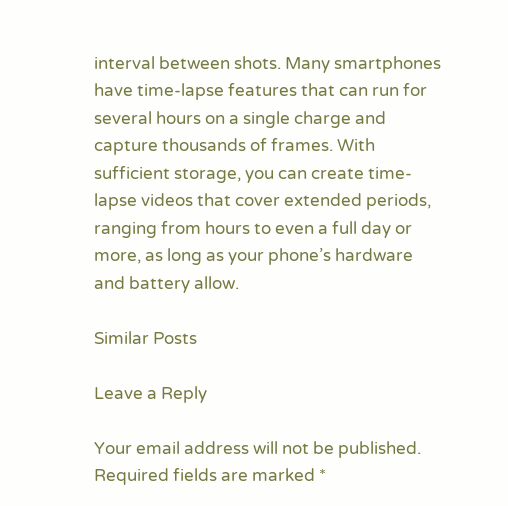interval between shots. Many smartphones have time-lapse features that can run for several hours on a single charge and capture thousands of frames. With sufficient storage, you can create time-lapse videos that cover extended periods, ranging from hours to even a full day or more, as long as your phone’s hardware and battery allow.

Similar Posts

Leave a Reply

Your email address will not be published. Required fields are marked *